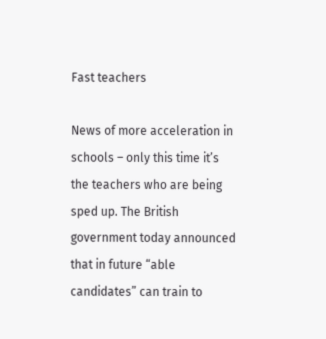Fast teachers

News of more acceleration in schools – only this time it’s the teachers who are being sped up. The British government today announced that in future “able candidates” can train to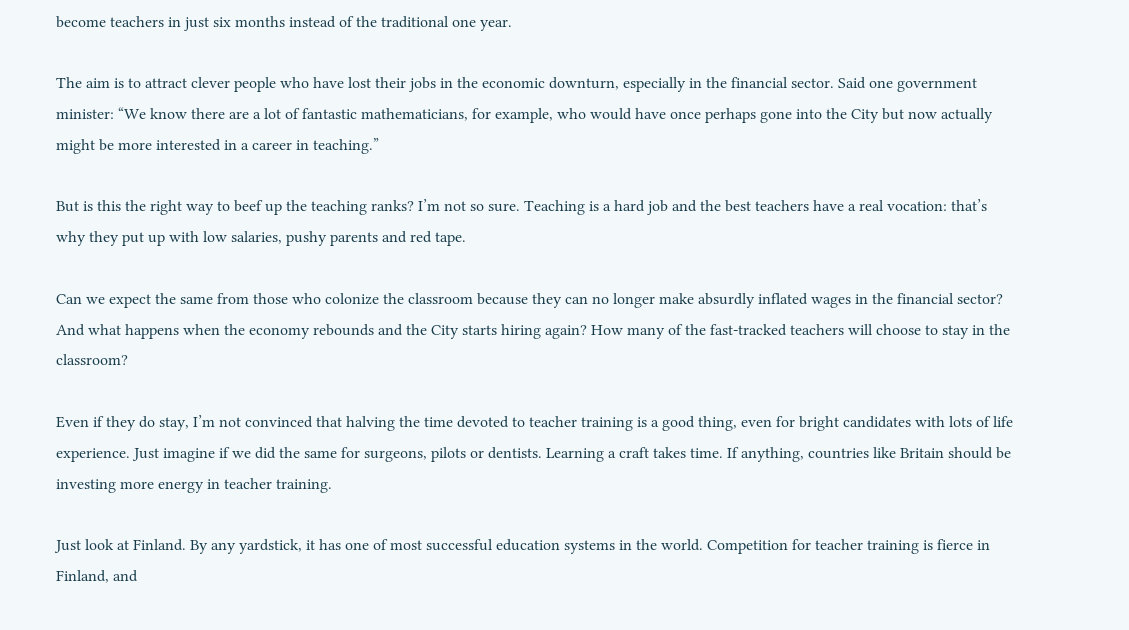become teachers in just six months instead of the traditional one year.

The aim is to attract clever people who have lost their jobs in the economic downturn, especially in the financial sector. Said one government minister: “We know there are a lot of fantastic mathematicians, for example, who would have once perhaps gone into the City but now actually might be more interested in a career in teaching.”

But is this the right way to beef up the teaching ranks? I’m not so sure. Teaching is a hard job and the best teachers have a real vocation: that’s why they put up with low salaries, pushy parents and red tape.

Can we expect the same from those who colonize the classroom because they can no longer make absurdly inflated wages in the financial sector? And what happens when the economy rebounds and the City starts hiring again? How many of the fast-tracked teachers will choose to stay in the classroom?

Even if they do stay, I’m not convinced that halving the time devoted to teacher training is a good thing, even for bright candidates with lots of life experience. Just imagine if we did the same for surgeons, pilots or dentists. Learning a craft takes time. If anything, countries like Britain should be investing more energy in teacher training.

Just look at Finland. By any yardstick, it has one of most successful education systems in the world. Competition for teacher training is fierce in Finland, and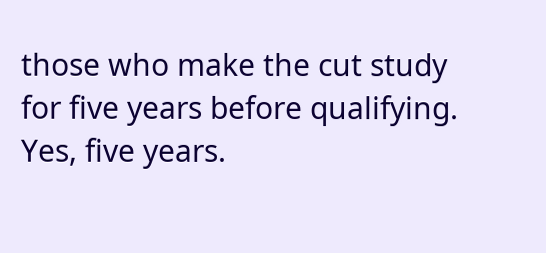those who make the cut study for five years before qualifying. Yes, five years.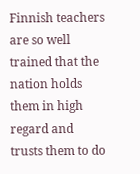Finnish teachers are so well trained that the nation holds them in high regard and trusts them to do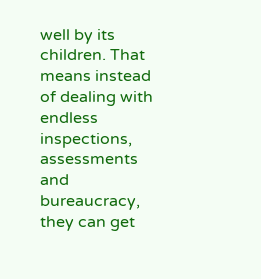well by its children. That means instead of dealing with endless inspections, assessments and bureaucracy, they can get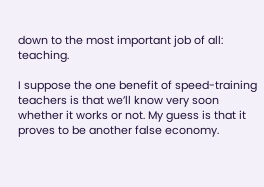down to the most important job of all: teaching.

I suppose the one benefit of speed-training teachers is that we’ll know very soon whether it works or not. My guess is that it proves to be another false economy.